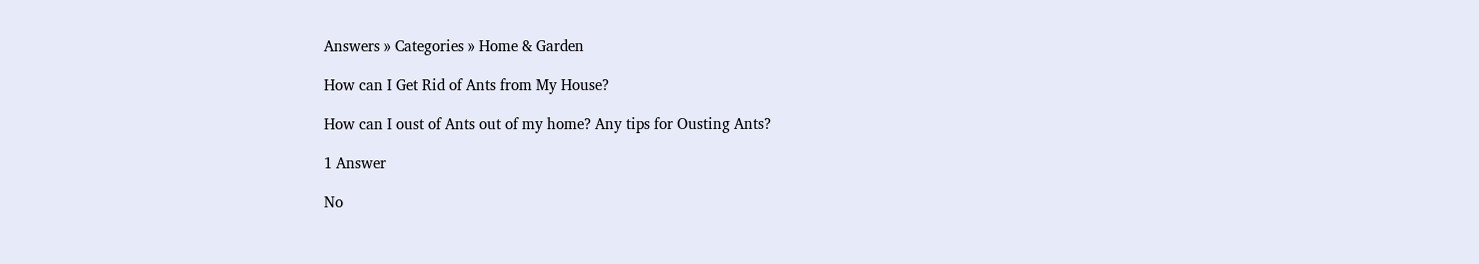Answers » Categories » Home & Garden

How can I Get Rid of Ants from My House?

How can I oust of Ants out of my home? Any tips for Ousting Ants?

1 Answer

No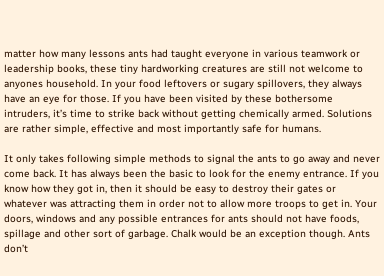matter how many lessons ants had taught everyone in various teamwork or leadership books, these tiny hardworking creatures are still not welcome to anyones household. In your food leftovers or sugary spillovers, they always have an eye for those. If you have been visited by these bothersome intruders, it’s time to strike back without getting chemically armed. Solutions are rather simple, effective and most importantly safe for humans.

It only takes following simple methods to signal the ants to go away and never come back. It has always been the basic to look for the enemy entrance. If you know how they got in, then it should be easy to destroy their gates or whatever was attracting them in order not to allow more troops to get in. Your doors, windows and any possible entrances for ants should not have foods, spillage and other sort of garbage. Chalk would be an exception though. Ants don’t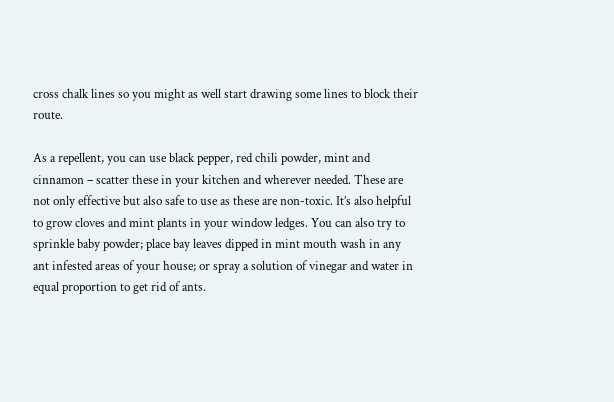cross chalk lines so you might as well start drawing some lines to block their route.

As a repellent, you can use black pepper, red chili powder, mint and cinnamon – scatter these in your kitchen and wherever needed. These are not only effective but also safe to use as these are non-toxic. It’s also helpful to grow cloves and mint plants in your window ledges. You can also try to sprinkle baby powder; place bay leaves dipped in mint mouth wash in any ant infested areas of your house; or spray a solution of vinegar and water in equal proportion to get rid of ants.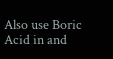Also use Boric Acid in and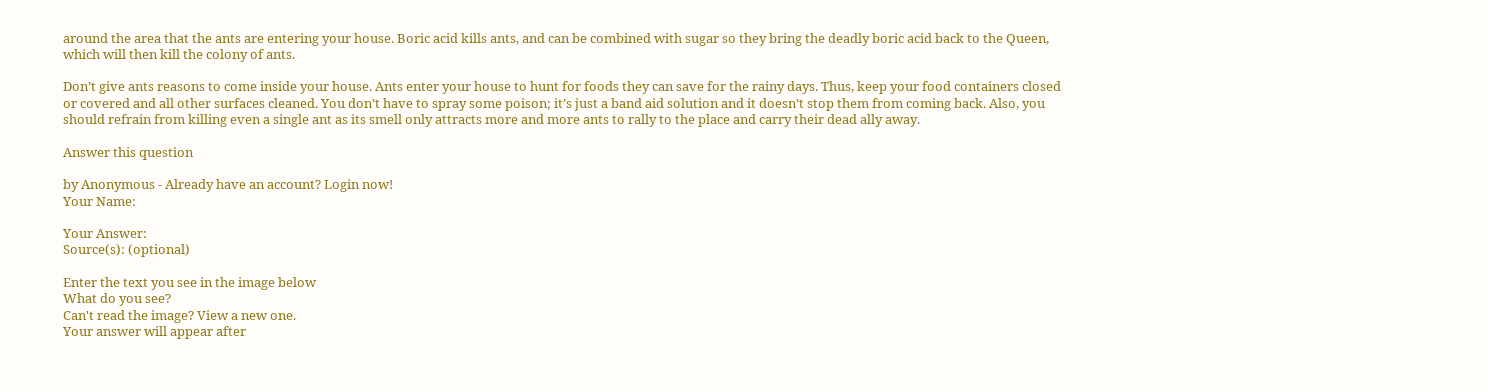around the area that the ants are entering your house. Boric acid kills ants, and can be combined with sugar so they bring the deadly boric acid back to the Queen, which will then kill the colony of ants.

Don’t give ants reasons to come inside your house. Ants enter your house to hunt for foods they can save for the rainy days. Thus, keep your food containers closed or covered and all other surfaces cleaned. You don’t have to spray some poison; it’s just a band aid solution and it doesn’t stop them from coming back. Also, you should refrain from killing even a single ant as its smell only attracts more and more ants to rally to the place and carry their dead ally away.

Answer this question

by Anonymous - Already have an account? Login now!
Your Name:

Your Answer:
Source(s): (optional)

Enter the text you see in the image below
What do you see?
Can't read the image? View a new one.
Your answer will appear after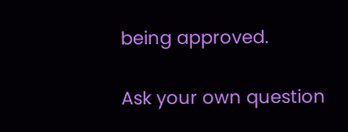being approved.

Ask your own question